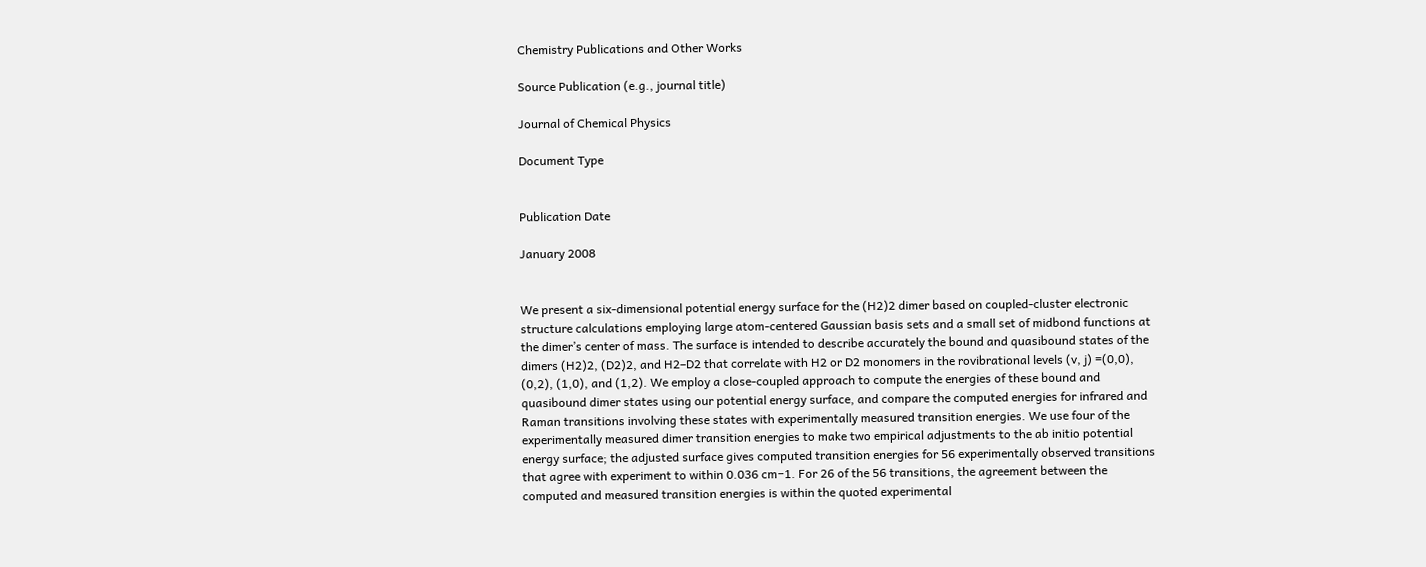Chemistry Publications and Other Works

Source Publication (e.g., journal title)

Journal of Chemical Physics

Document Type


Publication Date

January 2008


We present a six-dimensional potential energy surface for the (H2)2 dimer based on coupled-cluster electronic structure calculations employing large atom-centered Gaussian basis sets and a small set of midbond functions at the dimer’s center of mass. The surface is intended to describe accurately the bound and quasibound states of the dimers (H2)2, (D2)2, and H2–D2 that correlate with H2 or D2 monomers in the rovibrational levels (v, j) =(0,0), (0,2), (1,0), and (1,2). We employ a close-coupled approach to compute the energies of these bound and quasibound dimer states using our potential energy surface, and compare the computed energies for infrared and Raman transitions involving these states with experimentally measured transition energies. We use four of the experimentally measured dimer transition energies to make two empirical adjustments to the ab initio potential energy surface; the adjusted surface gives computed transition energies for 56 experimentally observed transitions that agree with experiment to within 0.036 cm−1. For 26 of the 56 transitions, the agreement between the computed and measured transition energies is within the quoted experimental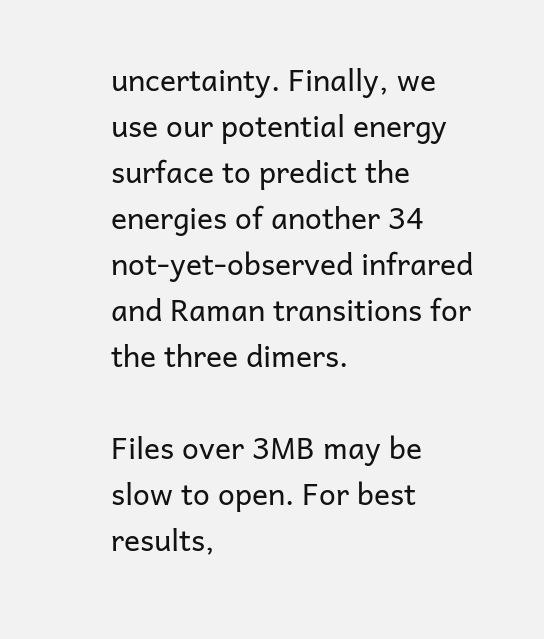uncertainty. Finally, we use our potential energy surface to predict the energies of another 34 not-yet-observed infrared and Raman transitions for the three dimers.

Files over 3MB may be slow to open. For best results,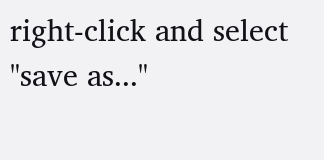right-click and select "save as..."